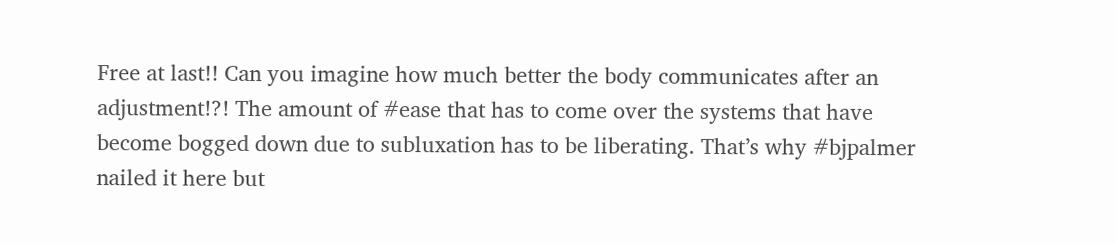Free at last!! Can you imagine how much better the body communicates after an adjustment!?! The amount of #ease that has to come over the systems that have become bogged down due to subluxation has to be liberating. That’s why #bjpalmer nailed it here but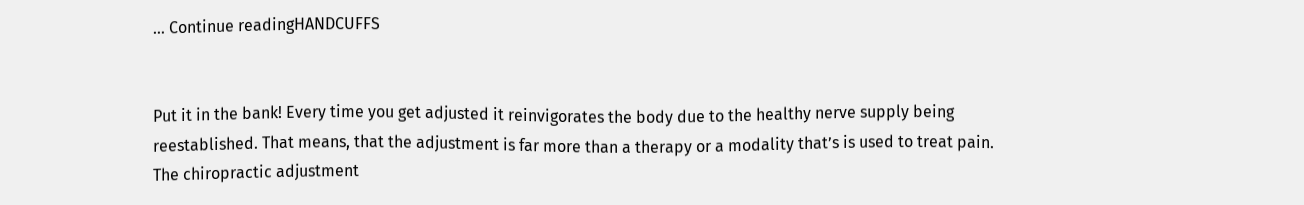… Continue readingHANDCUFFS


Put it in the bank! Every time you get adjusted it reinvigorates the body due to the healthy nerve supply being reestablished. That means, that the adjustment is far more than a therapy or a modality that’s is used to treat pain. The chiropractic adjustment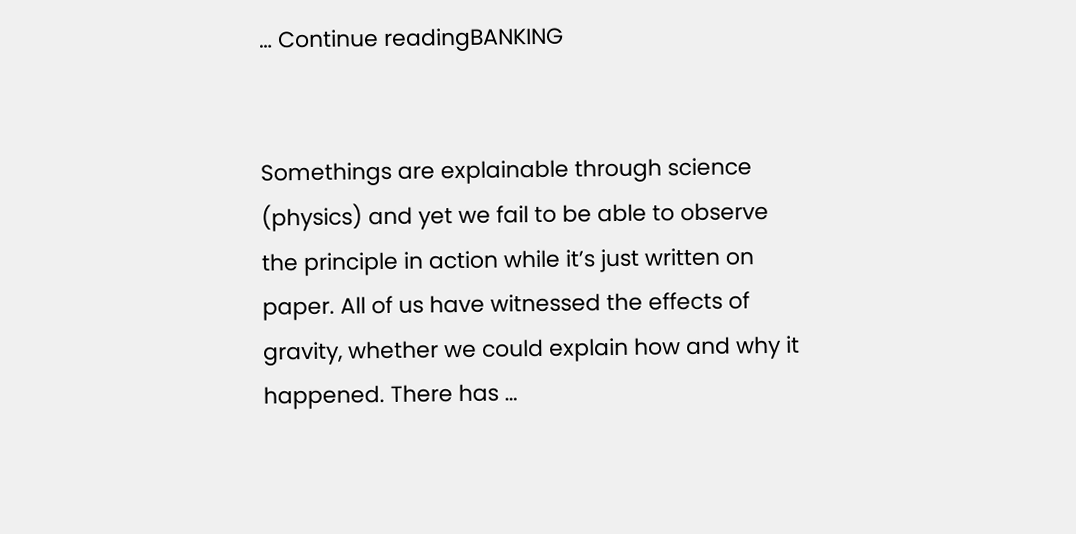… Continue readingBANKING


Somethings are explainable through science (physics) and yet we fail to be able to observe the principle in action while it’s just written on paper. All of us have witnessed the effects of gravity, whether we could explain how and why it happened. There has …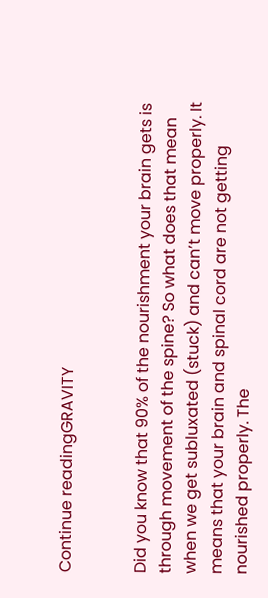Continue readingGRAVITY


Did you know that 90% of the nourishment your brain gets is through movement of the spine? So what does that mean when we get subluxated (stuck) and can’t move properly. It means that your brain and spinal cord are not getting nourished properly. The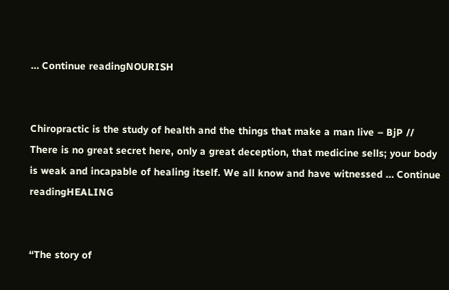… Continue readingNOURISH


Chiropractic is the study of health and the things that make a man live – BjP // There is no great secret here, only a great deception, that medicine sells; your body is weak and incapable of healing itself. We all know and have witnessed … Continue readingHEALING


“The story of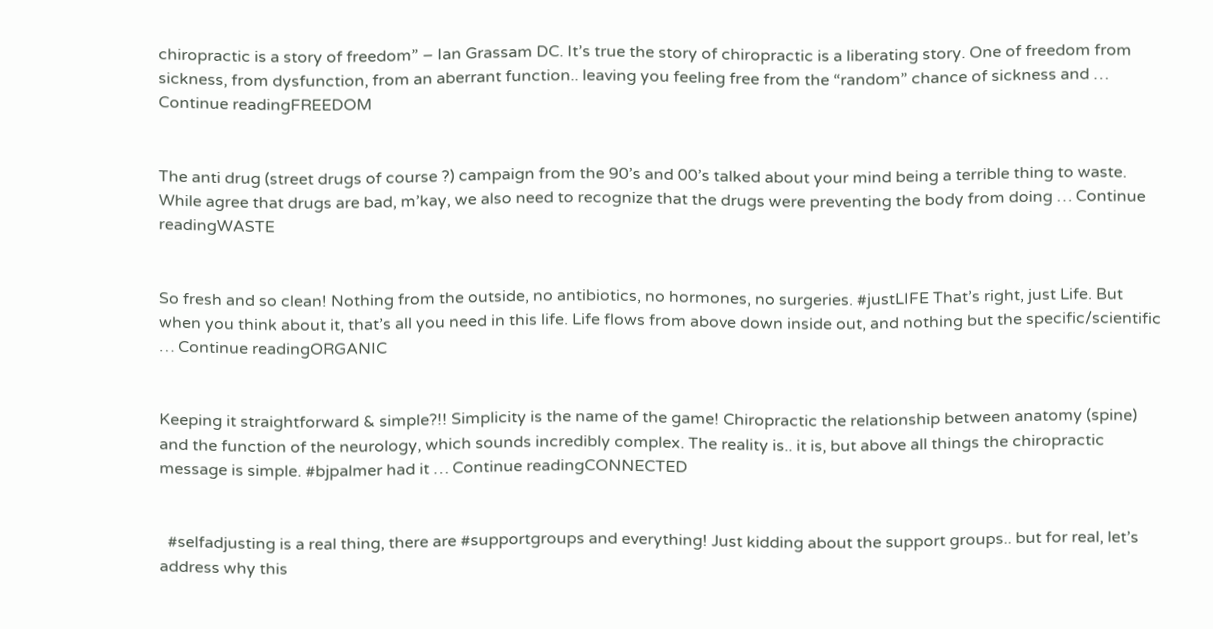chiropractic is a story of freedom” – Ian Grassam DC. It’s true the story of chiropractic is a liberating story. One of freedom from sickness, from dysfunction, from an aberrant function.. leaving you feeling free from the “random” chance of sickness and … Continue readingFREEDOM


The anti drug (street drugs of course ?) campaign from the 90’s and 00’s talked about your mind being a terrible thing to waste. While agree that drugs are bad, m’kay, we also need to recognize that the drugs were preventing the body from doing … Continue readingWASTE


So fresh and so clean! Nothing from the outside, no antibiotics, no hormones, no surgeries. #justLIFE That’s right, just Life. But when you think about it, that’s all you need in this life. Life flows from above down inside out, and nothing but the specific/scientific … Continue readingORGANIC


Keeping it straightforward & simple?!! Simplicity is the name of the game! Chiropractic the relationship between anatomy (spine) and the function of the neurology, which sounds incredibly complex. The reality is.. it is, but above all things the chiropractic message is simple. #bjpalmer had it … Continue readingCONNECTED


  #selfadjusting is a real thing, there are #supportgroups and everything! Just kidding about the support groups.. but for real, let’s address why this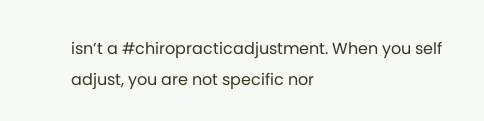isn’t a #chiropracticadjustment. When you self adjust, you are not specific nor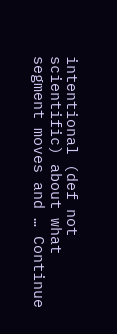intentional (def not scientific) about what segment moves and … Continue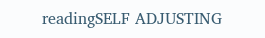readingSELF ADJUSTING